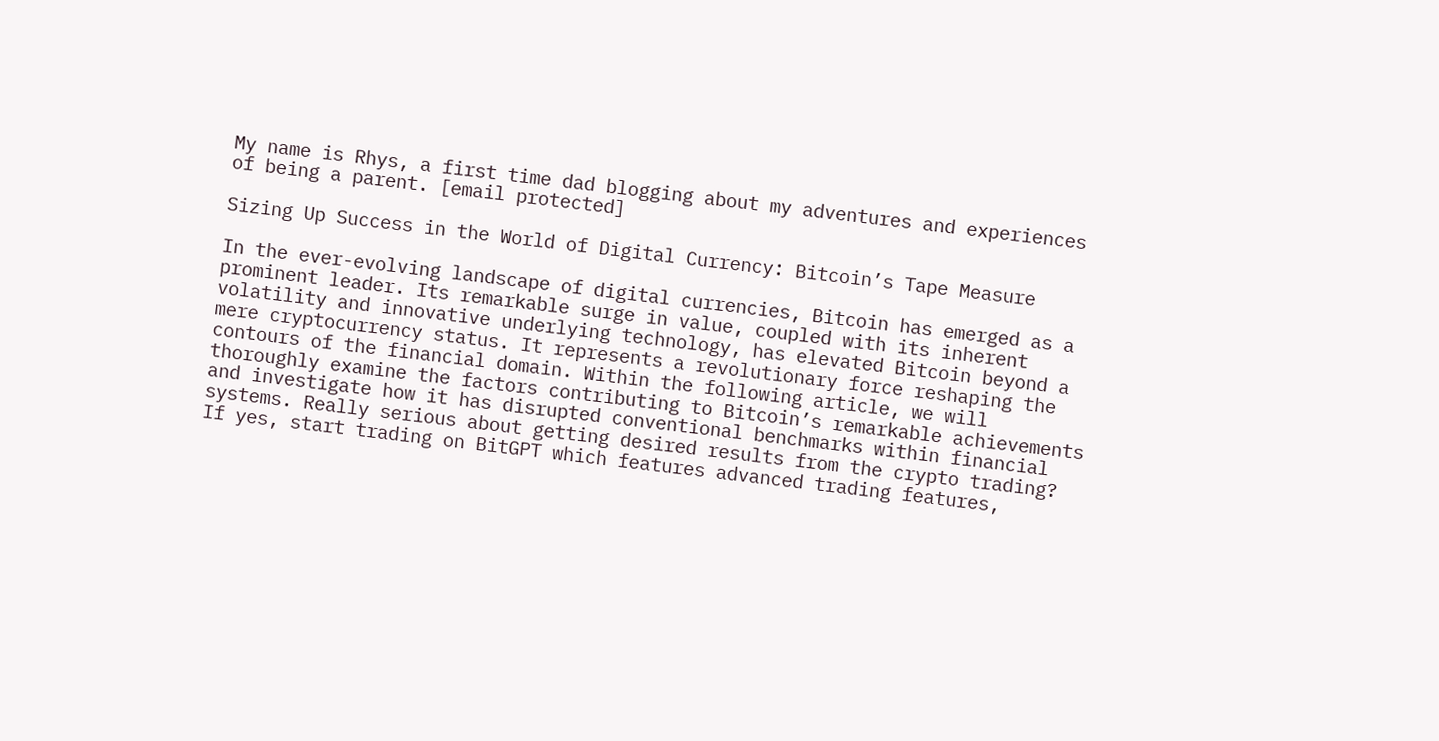My name is Rhys, a first time dad blogging about my adventures and experiences of being a parent. [email protected]

Sizing Up Success in the World of Digital Currency: Bitcoin’s Tape Measure

In the ever-evolving landscape of digital currencies, Bitcoin has emerged as a prominent leader. Its remarkable surge in value, coupled with its inherent volatility and innovative underlying technology, has elevated Bitcoin beyond a mere cryptocurrency status. It represents a revolutionary force reshaping the contours of the financial domain. Within the following article, we will thoroughly examine the factors contributing to Bitcoin’s remarkable achievements and investigate how it has disrupted conventional benchmarks within financial systems. Really serious about getting desired results from the crypto trading? If yes, start trading on BitGPT which features advanced trading features,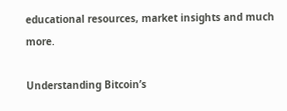educational resources, market insights and much more.

Understanding Bitcoin’s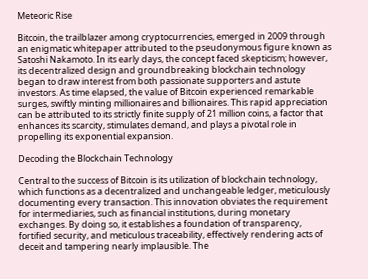Meteoric Rise

Bitcoin, the trailblazer among cryptocurrencies, emerged in 2009 through an enigmatic whitepaper attributed to the pseudonymous figure known as Satoshi Nakamoto. In its early days, the concept faced skepticism; however, its decentralized design and groundbreaking blockchain technology began to draw interest from both passionate supporters and astute investors. As time elapsed, the value of Bitcoin experienced remarkable surges, swiftly minting millionaires and billionaires. This rapid appreciation can be attributed to its strictly finite supply of 21 million coins, a factor that enhances its scarcity, stimulates demand, and plays a pivotal role in propelling its exponential expansion.

Decoding the Blockchain Technology

Central to the success of Bitcoin is its utilization of blockchain technology, which functions as a decentralized and unchangeable ledger, meticulously documenting every transaction. This innovation obviates the requirement for intermediaries, such as financial institutions, during monetary exchanges. By doing so, it establishes a foundation of transparency, fortified security, and meticulous traceability, effectively rendering acts of deceit and tampering nearly implausible. The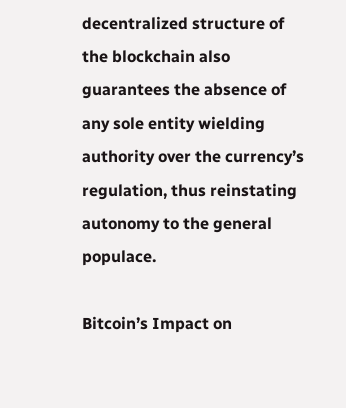decentralized structure of the blockchain also guarantees the absence of any sole entity wielding authority over the currency’s regulation, thus reinstating autonomy to the general populace.

Bitcoin’s Impact on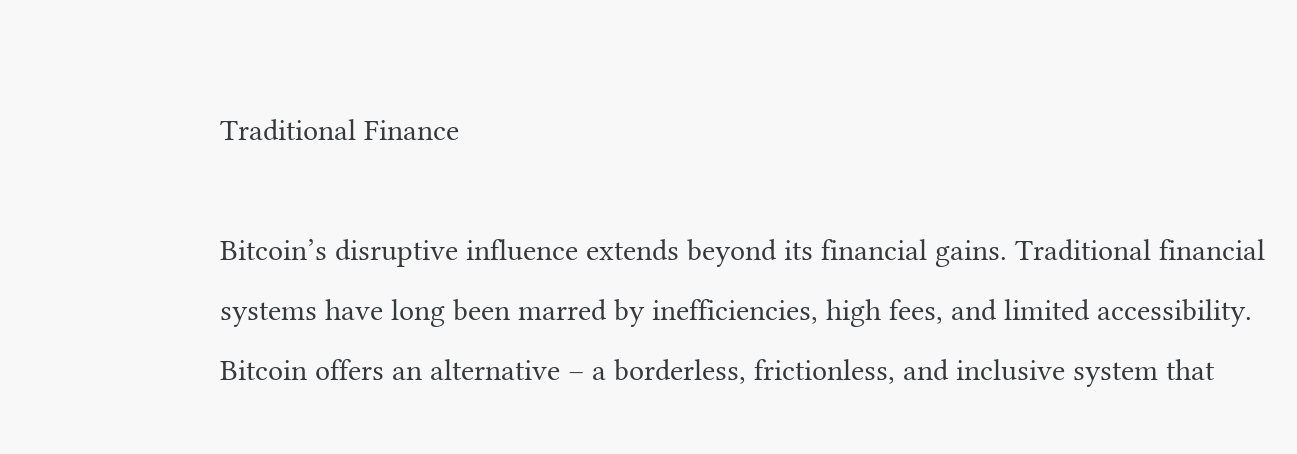Traditional Finance

Bitcoin’s disruptive influence extends beyond its financial gains. Traditional financial systems have long been marred by inefficiencies, high fees, and limited accessibility. Bitcoin offers an alternative – a borderless, frictionless, and inclusive system that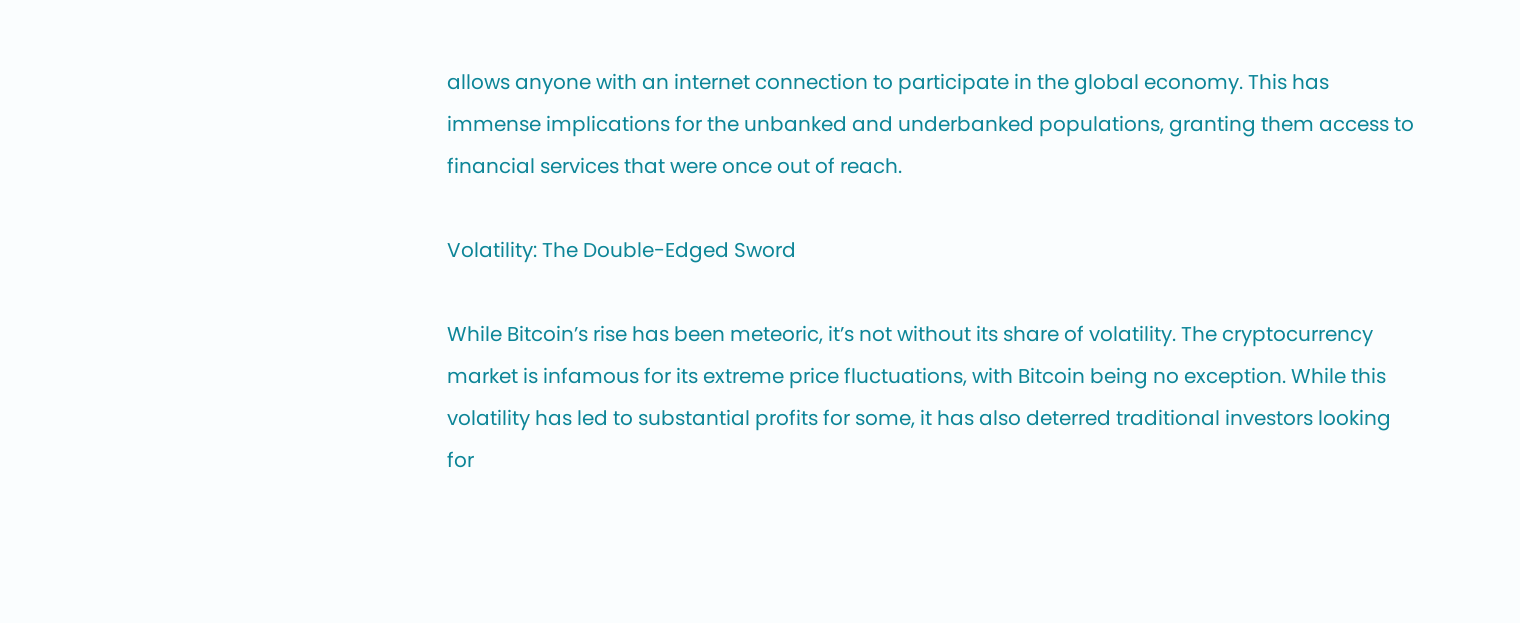allows anyone with an internet connection to participate in the global economy. This has immense implications for the unbanked and underbanked populations, granting them access to financial services that were once out of reach.

Volatility: The Double-Edged Sword

While Bitcoin’s rise has been meteoric, it’s not without its share of volatility. The cryptocurrency market is infamous for its extreme price fluctuations, with Bitcoin being no exception. While this volatility has led to substantial profits for some, it has also deterred traditional investors looking for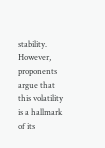stability. However, proponents argue that this volatility is a hallmark of its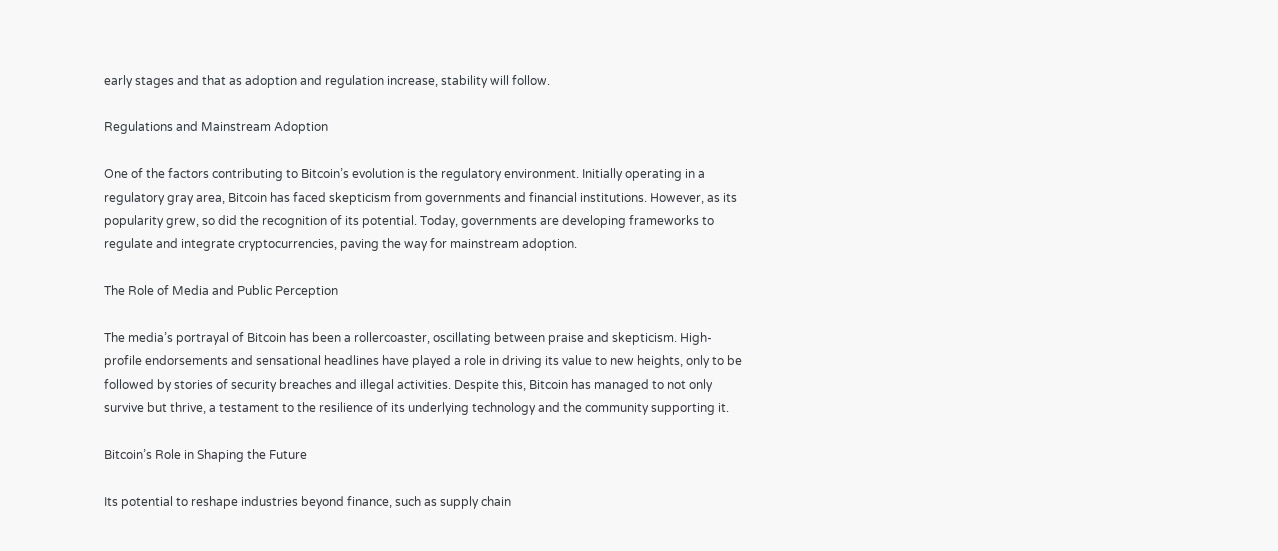early stages and that as adoption and regulation increase, stability will follow.

Regulations and Mainstream Adoption

One of the factors contributing to Bitcoin’s evolution is the regulatory environment. Initially operating in a regulatory gray area, Bitcoin has faced skepticism from governments and financial institutions. However, as its popularity grew, so did the recognition of its potential. Today, governments are developing frameworks to regulate and integrate cryptocurrencies, paving the way for mainstream adoption.

The Role of Media and Public Perception

The media’s portrayal of Bitcoin has been a rollercoaster, oscillating between praise and skepticism. High-profile endorsements and sensational headlines have played a role in driving its value to new heights, only to be followed by stories of security breaches and illegal activities. Despite this, Bitcoin has managed to not only survive but thrive, a testament to the resilience of its underlying technology and the community supporting it.

Bitcoin’s Role in Shaping the Future

Its potential to reshape industries beyond finance, such as supply chain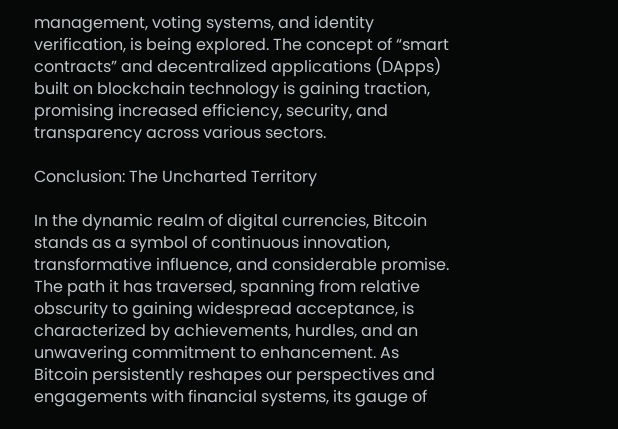management, voting systems, and identity verification, is being explored. The concept of “smart contracts” and decentralized applications (DApps) built on blockchain technology is gaining traction, promising increased efficiency, security, and transparency across various sectors.

Conclusion: The Uncharted Territory

In the dynamic realm of digital currencies, Bitcoin stands as a symbol of continuous innovation, transformative influence, and considerable promise. The path it has traversed, spanning from relative obscurity to gaining widespread acceptance, is characterized by achievements, hurdles, and an unwavering commitment to enhancement. As Bitcoin persistently reshapes our perspectives and engagements with financial systems, its gauge of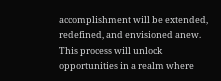accomplishment will be extended, redefined, and envisioned anew. This process will unlock opportunities in a realm where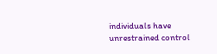individuals have unrestrained control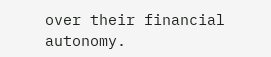over their financial autonomy.